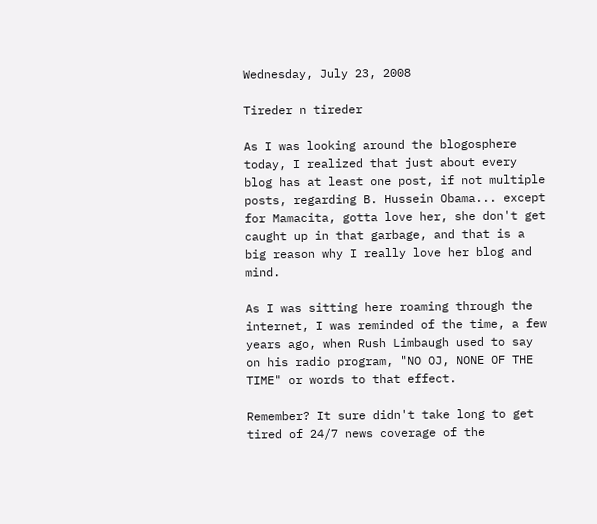Wednesday, July 23, 2008

Tireder n tireder

As I was looking around the blogosphere today, I realized that just about every blog has at least one post, if not multiple posts, regarding B. Hussein Obama... except for Mamacita, gotta love her, she don't get caught up in that garbage, and that is a big reason why I really love her blog and mind.

As I was sitting here roaming through the internet, I was reminded of the time, a few years ago, when Rush Limbaugh used to say on his radio program, "NO OJ, NONE OF THE TIME" or words to that effect.

Remember? It sure didn't take long to get tired of 24/7 news coverage of the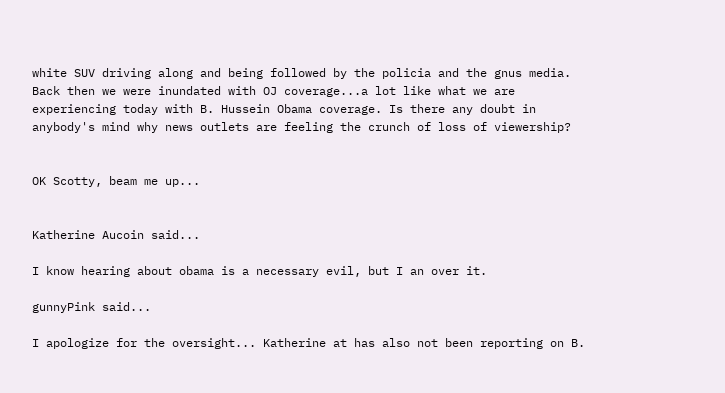white SUV driving along and being followed by the policia and the gnus media. Back then we were inundated with OJ coverage...a lot like what we are experiencing today with B. Hussein Obama coverage. Is there any doubt in anybody's mind why news outlets are feeling the crunch of loss of viewership?


OK Scotty, beam me up...


Katherine Aucoin said...

I know hearing about obama is a necessary evil, but I an over it.

gunnyPink said...

I apologize for the oversight... Katherine at has also not been reporting on B.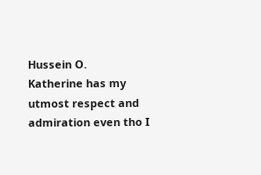Hussein O.
Katherine has my utmost respect and admiration even tho I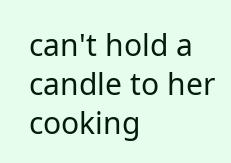can't hold a candle to her cooking